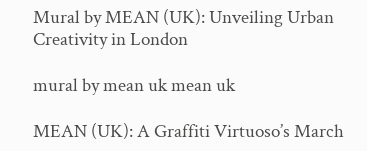Mural by MEAN (UK): Unveiling Urban Creativity in London

mural by mean uk mean uk

MEAN (UK): A Graffiti Virtuoso’s March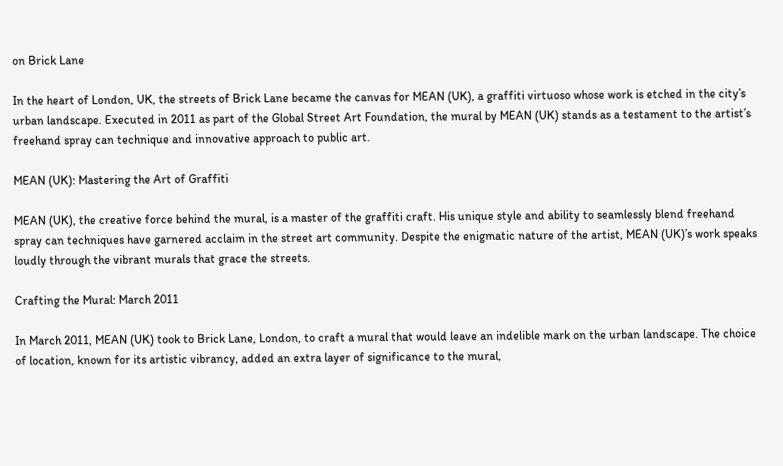on Brick Lane

In the heart of London, UK, the streets of Brick Lane became the canvas for MEAN (UK), a graffiti virtuoso whose work is etched in the city’s urban landscape. Executed in 2011 as part of the Global Street Art Foundation, the mural by MEAN (UK) stands as a testament to the artist’s freehand spray can technique and innovative approach to public art.

MEAN (UK): Mastering the Art of Graffiti

MEAN (UK), the creative force behind the mural, is a master of the graffiti craft. His unique style and ability to seamlessly blend freehand spray can techniques have garnered acclaim in the street art community. Despite the enigmatic nature of the artist, MEAN (UK)’s work speaks loudly through the vibrant murals that grace the streets.

Crafting the Mural: March 2011

In March 2011, MEAN (UK) took to Brick Lane, London, to craft a mural that would leave an indelible mark on the urban landscape. The choice of location, known for its artistic vibrancy, added an extra layer of significance to the mural,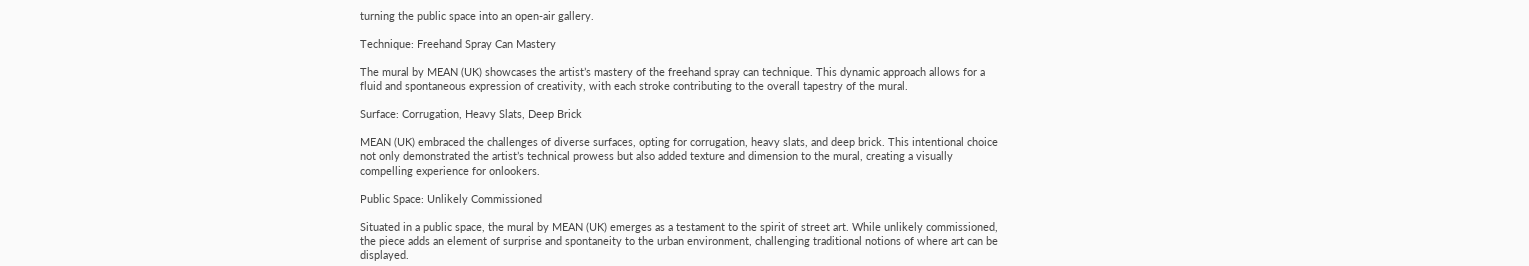turning the public space into an open-air gallery.

Technique: Freehand Spray Can Mastery

The mural by MEAN (UK) showcases the artist’s mastery of the freehand spray can technique. This dynamic approach allows for a fluid and spontaneous expression of creativity, with each stroke contributing to the overall tapestry of the mural.

Surface: Corrugation, Heavy Slats, Deep Brick

MEAN (UK) embraced the challenges of diverse surfaces, opting for corrugation, heavy slats, and deep brick. This intentional choice not only demonstrated the artist’s technical prowess but also added texture and dimension to the mural, creating a visually compelling experience for onlookers.

Public Space: Unlikely Commissioned

Situated in a public space, the mural by MEAN (UK) emerges as a testament to the spirit of street art. While unlikely commissioned, the piece adds an element of surprise and spontaneity to the urban environment, challenging traditional notions of where art can be displayed.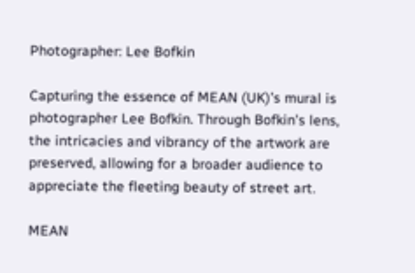Photographer: Lee Bofkin

Capturing the essence of MEAN (UK)’s mural is photographer Lee Bofkin. Through Bofkin’s lens, the intricacies and vibrancy of the artwork are preserved, allowing for a broader audience to appreciate the fleeting beauty of street art.

MEAN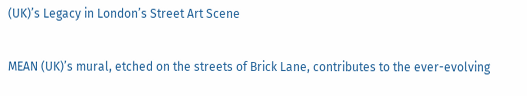(UK)’s Legacy in London’s Street Art Scene

MEAN (UK)’s mural, etched on the streets of Brick Lane, contributes to the ever-evolving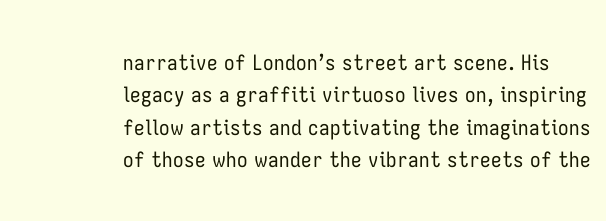narrative of London’s street art scene. His legacy as a graffiti virtuoso lives on, inspiring fellow artists and captivating the imaginations of those who wander the vibrant streets of the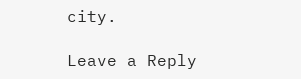city.

Leave a Reply